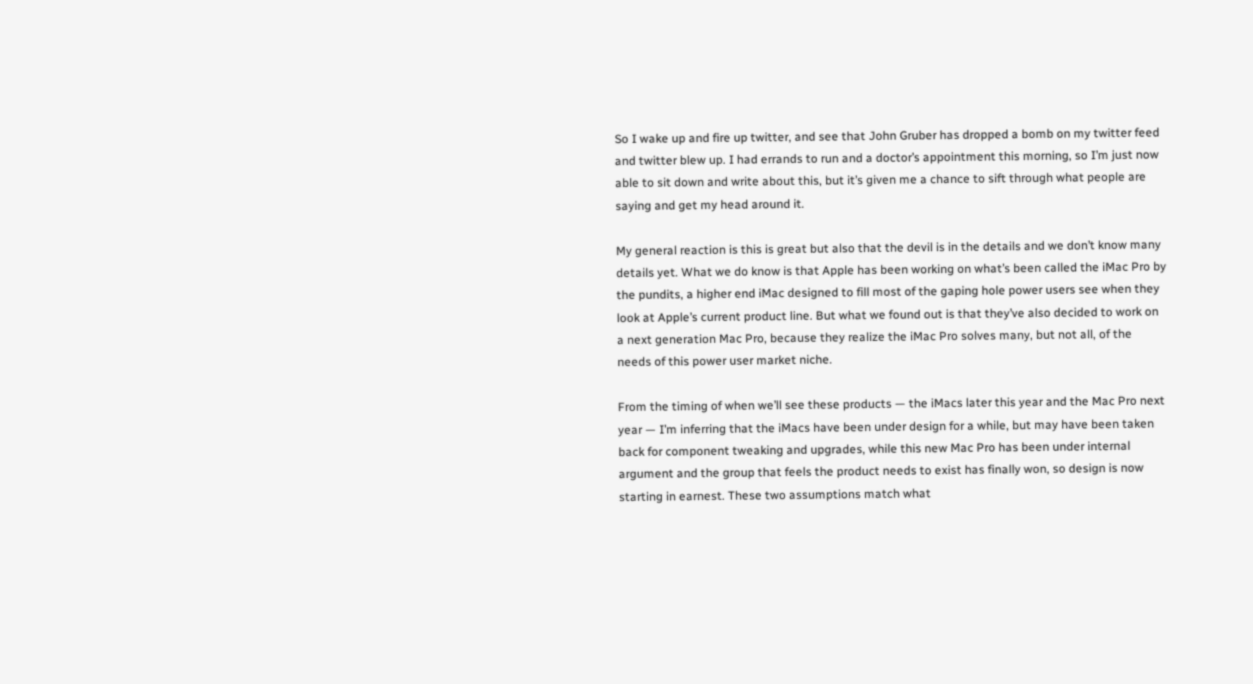So I wake up and fire up twitter, and see that John Gruber has dropped a bomb on my twitter feed and twitter blew up. I had errands to run and a doctor’s appointment this morning, so I’m just now able to sit down and write about this, but it’s given me a chance to sift through what people are saying and get my head around it.

My general reaction is this is great but also that the devil is in the details and we don’t know many details yet. What we do know is that Apple has been working on what’s been called the iMac Pro by the pundits, a higher end iMac designed to fill most of the gaping hole power users see when they look at Apple’s current product line. But what we found out is that they’ve also decided to work on a next generation Mac Pro, because they realize the iMac Pro solves many, but not all, of the needs of this power user market niche.

From the timing of when we’ll see these products — the iMacs later this year and the Mac Pro next year — I’m inferring that the iMacs have been under design for a while, but may have been taken back for component tweaking and upgrades, while this new Mac Pro has been under internal argument and the group that feels the product needs to exist has finally won, so design is now starting in earnest. These two assumptions match what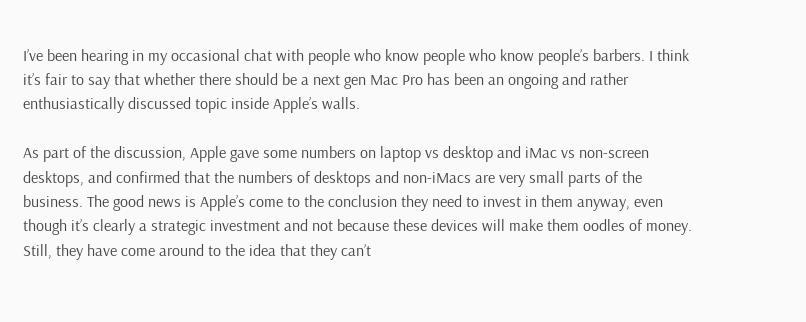I’ve been hearing in my occasional chat with people who know people who know people’s barbers. I think it’s fair to say that whether there should be a next gen Mac Pro has been an ongoing and rather enthusiastically discussed topic inside Apple’s walls.

As part of the discussion, Apple gave some numbers on laptop vs desktop and iMac vs non-screen desktops, and confirmed that the numbers of desktops and non-iMacs are very small parts of the business. The good news is Apple’s come to the conclusion they need to invest in them anyway, even though it’s clearly a strategic investment and not because these devices will make them oodles of money. Still, they have come around to the idea that they can’t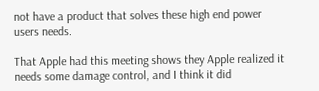not have a product that solves these high end power users needs.

That Apple had this meeting shows they Apple realized it needs some damage control, and I think it did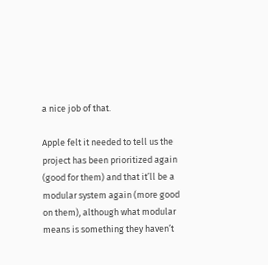a nice job of that.

Apple felt it needed to tell us the project has been prioritized again (good for them) and that it’ll be a modular system again (more good on them), although what modular means is something they haven’t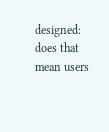designed: does that mean users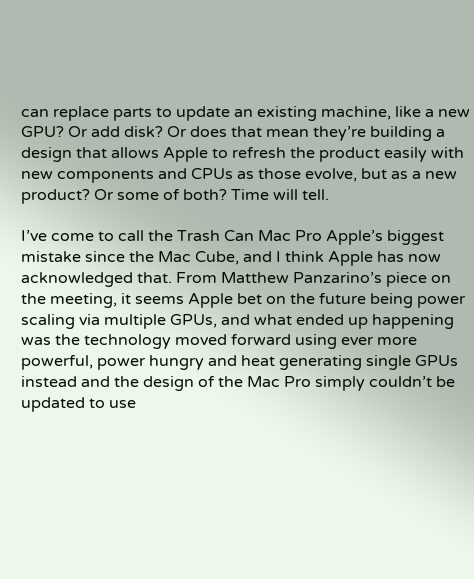can replace parts to update an existing machine, like a new GPU? Or add disk? Or does that mean they’re building a design that allows Apple to refresh the product easily with new components and CPUs as those evolve, but as a new product? Or some of both? Time will tell.

I’ve come to call the Trash Can Mac Pro Apple’s biggest mistake since the Mac Cube, and I think Apple has now acknowledged that. From Matthew Panzarino’s piece on the meeting, it seems Apple bet on the future being power scaling via multiple GPUs, and what ended up happening was the technology moved forward using ever more powerful, power hungry and heat generating single GPUs instead and the design of the Mac Pro simply couldn’t be updated to use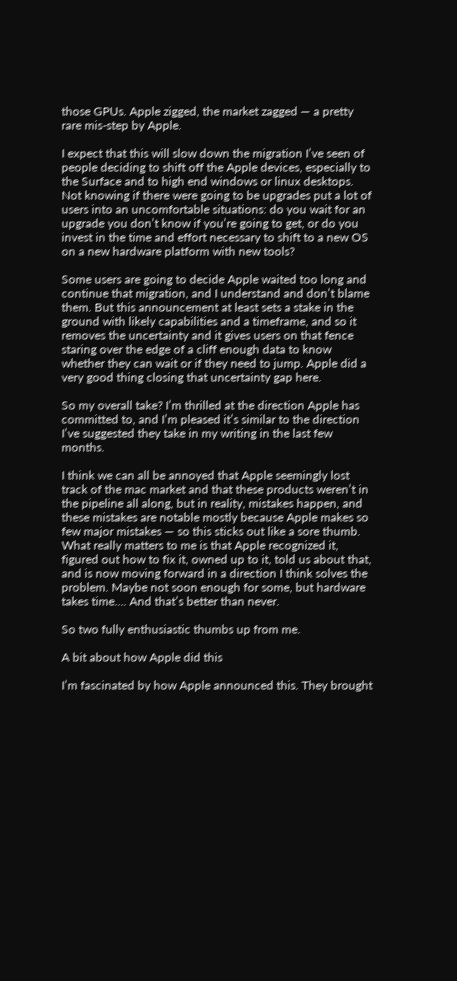those GPUs. Apple zigged, the market zagged — a pretty rare mis-step by Apple.

I expect that this will slow down the migration I’ve seen of people deciding to shift off the Apple devices, especially to the Surface and to high end windows or linux desktops. Not knowing if there were going to be upgrades put a lot of users into an uncomfortable situations: do you wait for an upgrade you don’t know if you’re going to get, or do you invest in the time and effort necessary to shift to a new OS on a new hardware platform with new tools?

Some users are going to decide Apple waited too long and continue that migration, and I understand and don’t blame them. But this announcement at least sets a stake in the ground with likely capabilities and a timeframe, and so it removes the uncertainty and it gives users on that fence staring over the edge of a cliff enough data to know whether they can wait or if they need to jump. Apple did a very good thing closing that uncertainty gap here.

So my overall take? I’m thrilled at the direction Apple has committed to, and I’m pleased it’s similar to the direction I’ve suggested they take in my writing in the last few months.

I think we can all be annoyed that Apple seemingly lost track of the mac market and that these products weren’t in the pipeline all along, but in reality, mistakes happen, and these mistakes are notable mostly because Apple makes so few major mistakes — so this sticks out like a sore thumb. What really matters to me is that Apple recognized it, figured out how to fix it, owned up to it, told us about that, and is now moving forward in a direction I think solves the problem. Maybe not soon enough for some, but hardware takes time…. And that’s better than never.

So two fully enthusiastic thumbs up from me.

A bit about how Apple did this

I’m fascinated by how Apple announced this. They brought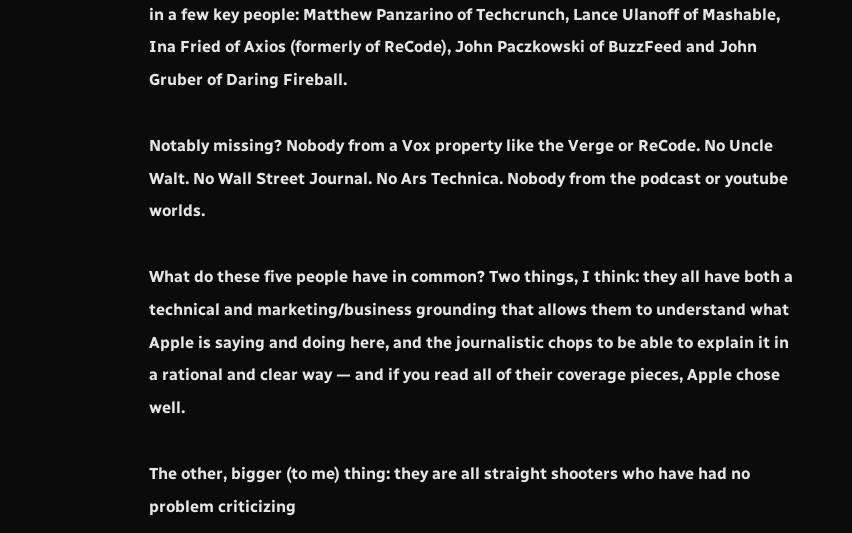in a few key people: Matthew Panzarino of Techcrunch, Lance Ulanoff of Mashable, Ina Fried of Axios (formerly of ReCode), John Paczkowski of BuzzFeed and John Gruber of Daring Fireball.

Notably missing? Nobody from a Vox property like the Verge or ReCode. No Uncle Walt. No Wall Street Journal. No Ars Technica. Nobody from the podcast or youtube worlds.

What do these five people have in common? Two things, I think: they all have both a technical and marketing/business grounding that allows them to understand what Apple is saying and doing here, and the journalistic chops to be able to explain it in a rational and clear way — and if you read all of their coverage pieces, Apple chose well.

The other, bigger (to me) thing: they are all straight shooters who have had no problem criticizing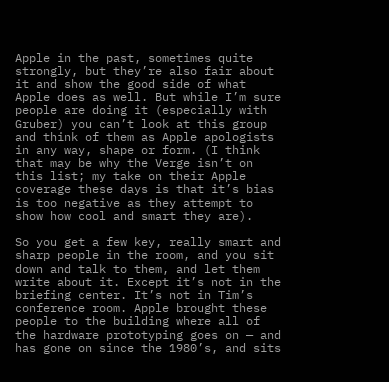Apple in the past, sometimes quite strongly, but they’re also fair about it and show the good side of what Apple does as well. But while I’m sure people are doing it (especially with Gruber) you can’t look at this group and think of them as Apple apologists in any way, shape or form. (I think that may be why the Verge isn’t on this list; my take on their Apple coverage these days is that it’s bias is too negative as they attempt to show how cool and smart they are).

So you get a few key, really smart and sharp people in the room, and you sit down and talk to them, and let them write about it. Except it’s not in the briefing center. It’s not in Tim’s conference room. Apple brought these people to the building where all of the hardware prototyping goes on — and has gone on since the 1980’s, and sits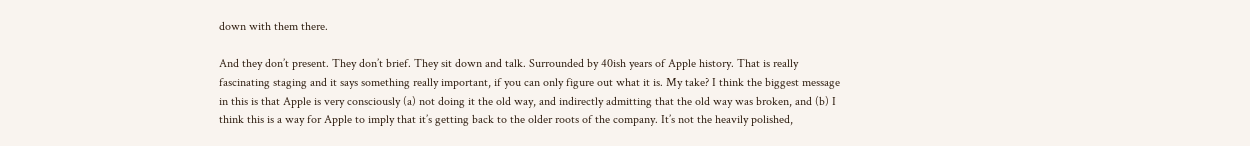down with them there.

And they don’t present. They don’t brief. They sit down and talk. Surrounded by 40ish years of Apple history. That is really fascinating staging and it says something really important, if you can only figure out what it is. My take? I think the biggest message in this is that Apple is very consciously (a) not doing it the old way, and indirectly admitting that the old way was broken, and (b) I think this is a way for Apple to imply that it’s getting back to the older roots of the company. It’s not the heavily polished,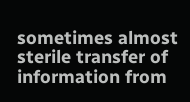sometimes almost sterile transfer of information from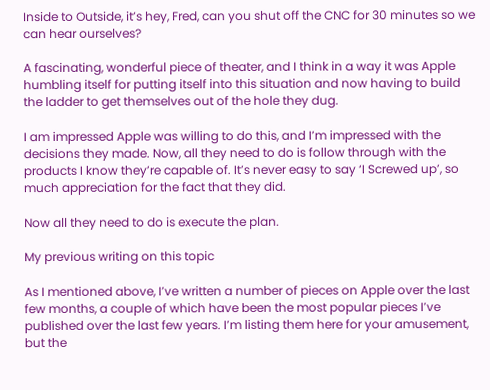Inside to Outside, it’s hey, Fred, can you shut off the CNC for 30 minutes so we can hear ourselves?

A fascinating, wonderful piece of theater, and I think in a way it was Apple humbling itself for putting itself into this situation and now having to build the ladder to get themselves out of the hole they dug.

I am impressed Apple was willing to do this, and I’m impressed with the decisions they made. Now, all they need to do is follow through with the products I know they’re capable of. It’s never easy to say ‘I Screwed up’, so much appreciation for the fact that they did.

Now all they need to do is execute the plan.

My previous writing on this topic

As I mentioned above, I’ve written a number of pieces on Apple over the last few months, a couple of which have been the most popular pieces I’ve published over the last few years. I’m listing them here for your amusement, but the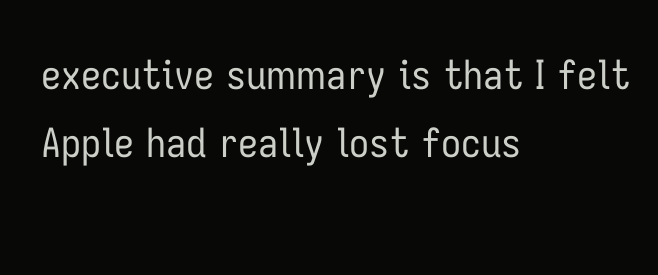executive summary is that I felt Apple had really lost focus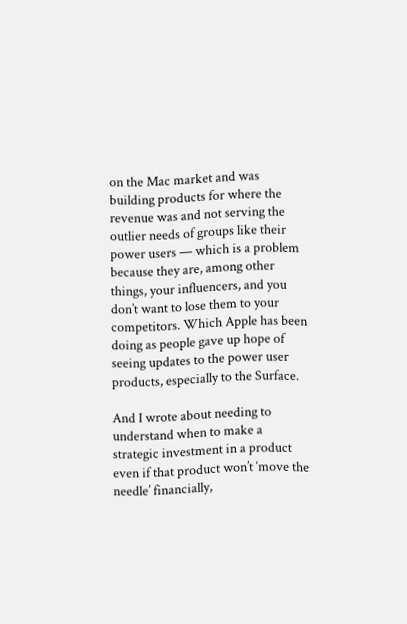on the Mac market and was building products for where the revenue was and not serving the outlier needs of groups like their power users — which is a problem because they are, among other things, your influencers, and you don’t want to lose them to your competitors. Which Apple has been doing as people gave up hope of seeing updates to the power user products, especially to the Surface.

And I wrote about needing to understand when to make a strategic investment in a product even if that product won’t ‘move the needle’ financially,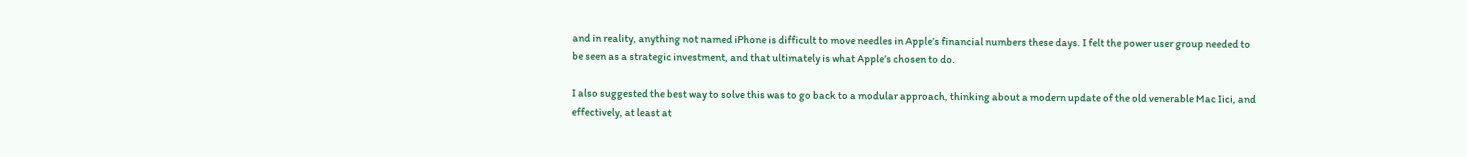and in reality, anything not named iPhone is difficult to move needles in Apple’s financial numbers these days. I felt the power user group needed to be seen as a strategic investment, and that ultimately is what Apple’s chosen to do.

I also suggested the best way to solve this was to go back to a modular approach, thinking about a modern update of the old venerable Mac Iici, and effectively, at least at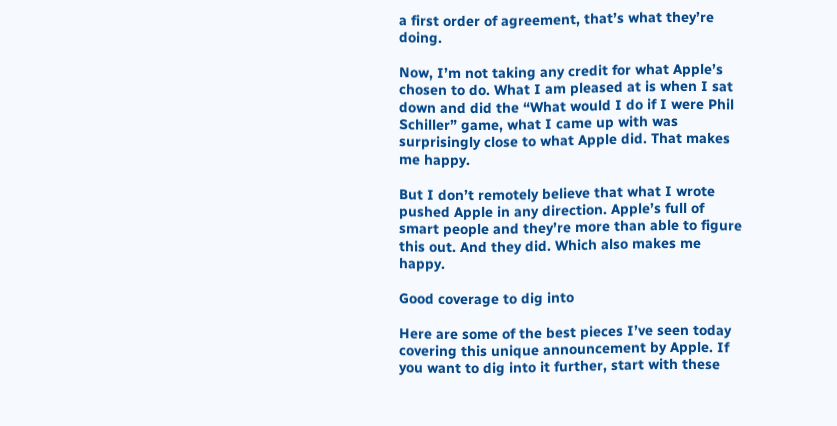a first order of agreement, that’s what they’re doing.

Now, I’m not taking any credit for what Apple’s chosen to do. What I am pleased at is when I sat down and did the “What would I do if I were Phil Schiller” game, what I came up with was surprisingly close to what Apple did. That makes me happy.

But I don’t remotely believe that what I wrote pushed Apple in any direction. Apple’s full of smart people and they’re more than able to figure this out. And they did. Which also makes me happy.

Good coverage to dig into

Here are some of the best pieces I’ve seen today covering this unique announcement by Apple. If you want to dig into it further, start with these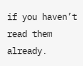if you haven’t read them already.